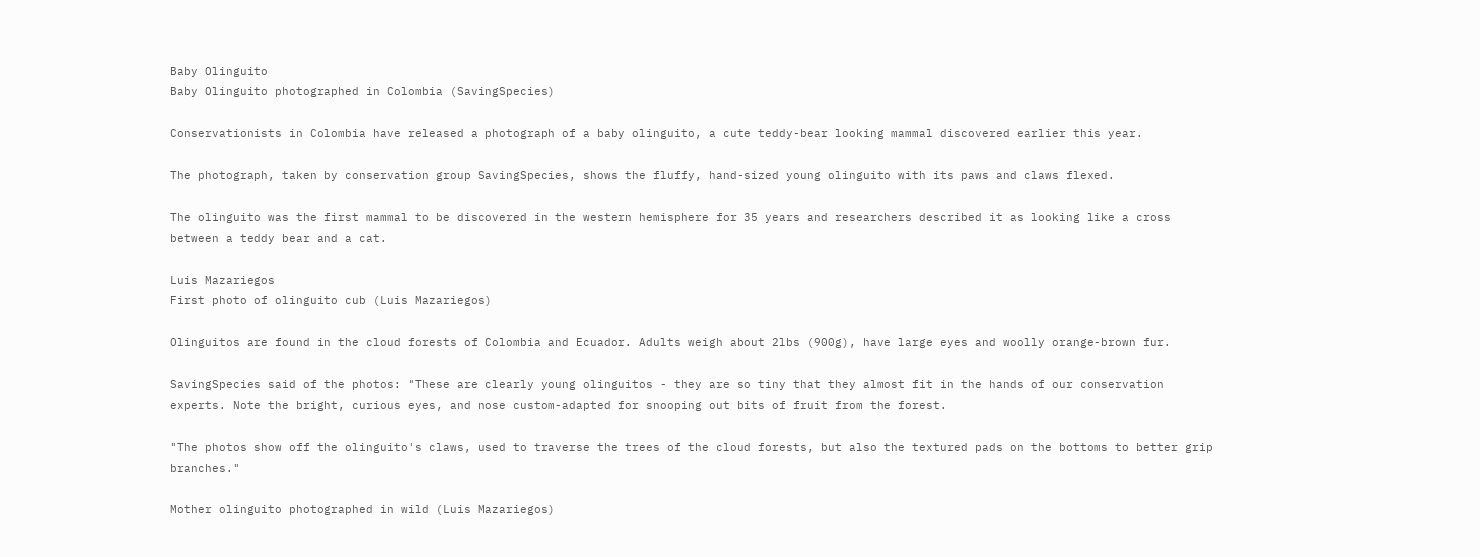Baby Olinguito
Baby Olinguito photographed in Colombia (SavingSpecies)

Conservationists in Colombia have released a photograph of a baby olinguito, a cute teddy-bear looking mammal discovered earlier this year.

The photograph, taken by conservation group SavingSpecies, shows the fluffy, hand-sized young olinguito with its paws and claws flexed.

The olinguito was the first mammal to be discovered in the western hemisphere for 35 years and researchers described it as looking like a cross between a teddy bear and a cat.

Luis Mazariegos
First photo of olinguito cub (Luis Mazariegos)

Olinguitos are found in the cloud forests of Colombia and Ecuador. Adults weigh about 2lbs (900g), have large eyes and woolly orange-brown fur.

SavingSpecies said of the photos: "These are clearly young olinguitos - they are so tiny that they almost fit in the hands of our conservation experts. Note the bright, curious eyes, and nose custom-adapted for snooping out bits of fruit from the forest.

"The photos show off the olinguito's claws, used to traverse the trees of the cloud forests, but also the textured pads on the bottoms to better grip branches."

Mother olinguito photographed in wild (Luis Mazariegos)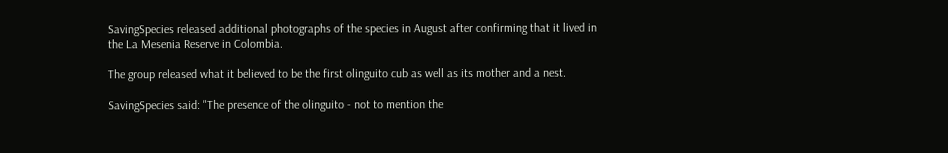SavingSpecies released additional photographs of the species in August after confirming that it lived in the La Mesenia Reserve in Colombia.

The group released what it believed to be the first olinguito cub as well as its mother and a nest.

SavingSpecies said: "The presence of the olinguito - not to mention the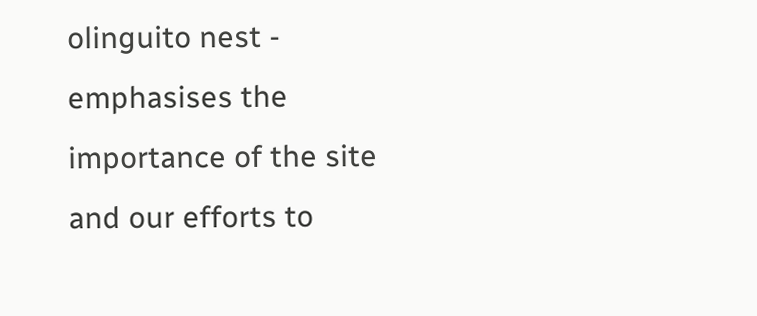olinguito nest - emphasises the importance of the site and our efforts to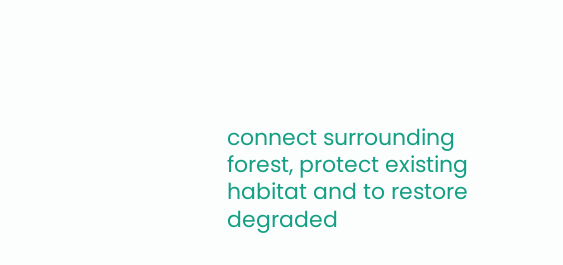connect surrounding forest, protect existing habitat and to restore degraded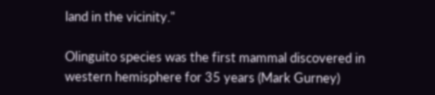land in the vicinity."

Olinguito species was the first mammal discovered in western hemisphere for 35 years (Mark Gurney)